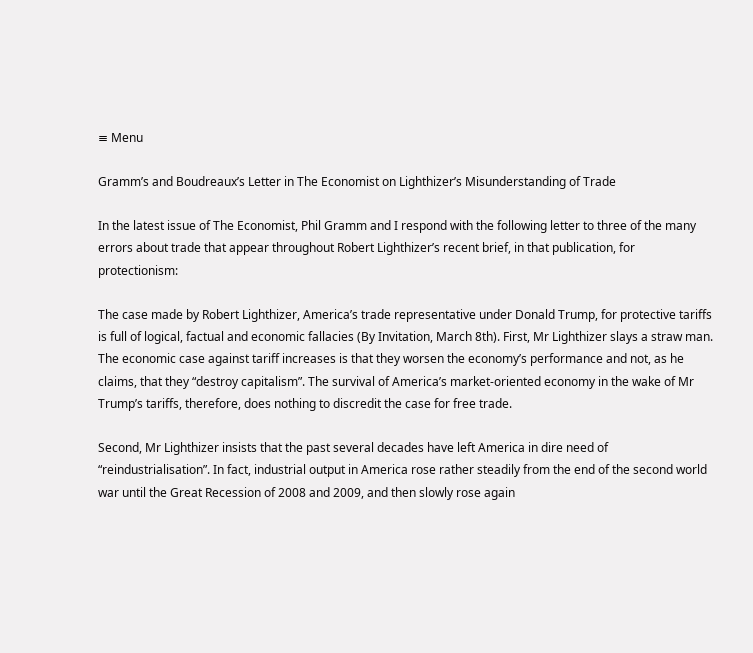≡ Menu

Gramm’s and Boudreaux’s Letter in The Economist on Lighthizer’s Misunderstanding of Trade

In the latest issue of The Economist, Phil Gramm and I respond with the following letter to three of the many errors about trade that appear throughout Robert Lighthizer’s recent brief, in that publication, for protectionism:

The case made by Robert Lighthizer, America’s trade representative under Donald Trump, for protective tariffs is full of logical, factual and economic fallacies (By Invitation, March 8th). First, Mr Lighthizer slays a straw man. The economic case against tariff increases is that they worsen the economy’s performance and not, as he claims, that they “destroy capitalism”. The survival of America’s market-oriented economy in the wake of Mr Trump’s tariffs, therefore, does nothing to discredit the case for free trade.

Second, Mr Lighthizer insists that the past several decades have left America in dire need of “reindustrialisation”. In fact, industrial output in America rose rather steadily from the end of the second world war until the Great Recession of 2008 and 2009, and then slowly rose again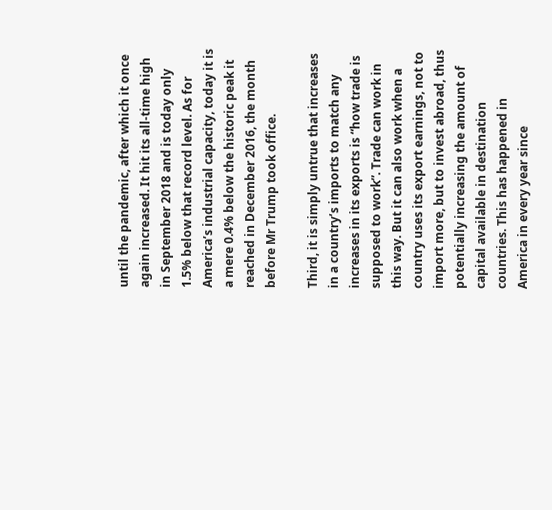until the pandemic, after which it once again increased. It hit its all-time high in September 2018 and is today only 1.5% below that record level. As for America’s industrial capacity, today it is a mere 0.4% below the historic peak it reached in December 2016, the month before Mr Trump took office.

Third, it is simply untrue that increases in a country’s imports to match any increases in its exports is “how trade is supposed to work”. Trade can work in this way. But it can also work when a country uses its export earnings, not to import more, but to invest abroad, thus potentially increasing the amount of capital available in destination countries. This has happened in America in every year since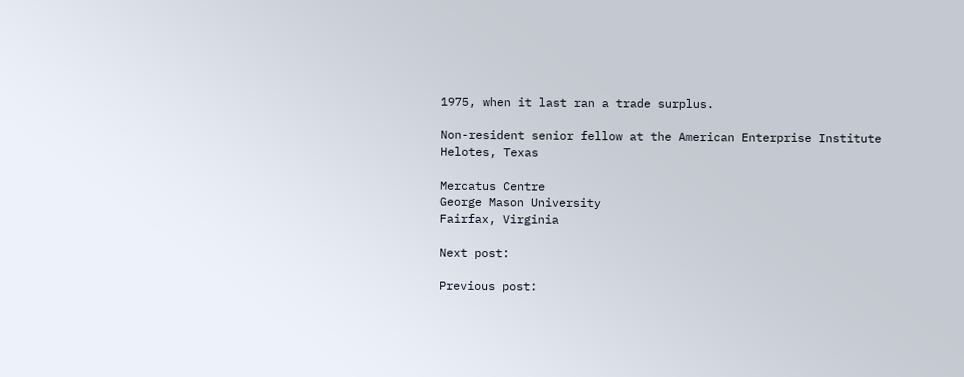1975, when it last ran a trade surplus.

Non-resident senior fellow at the American Enterprise Institute
Helotes, Texas

Mercatus Centre
George Mason University
Fairfax, Virginia

Next post:

Previous post: